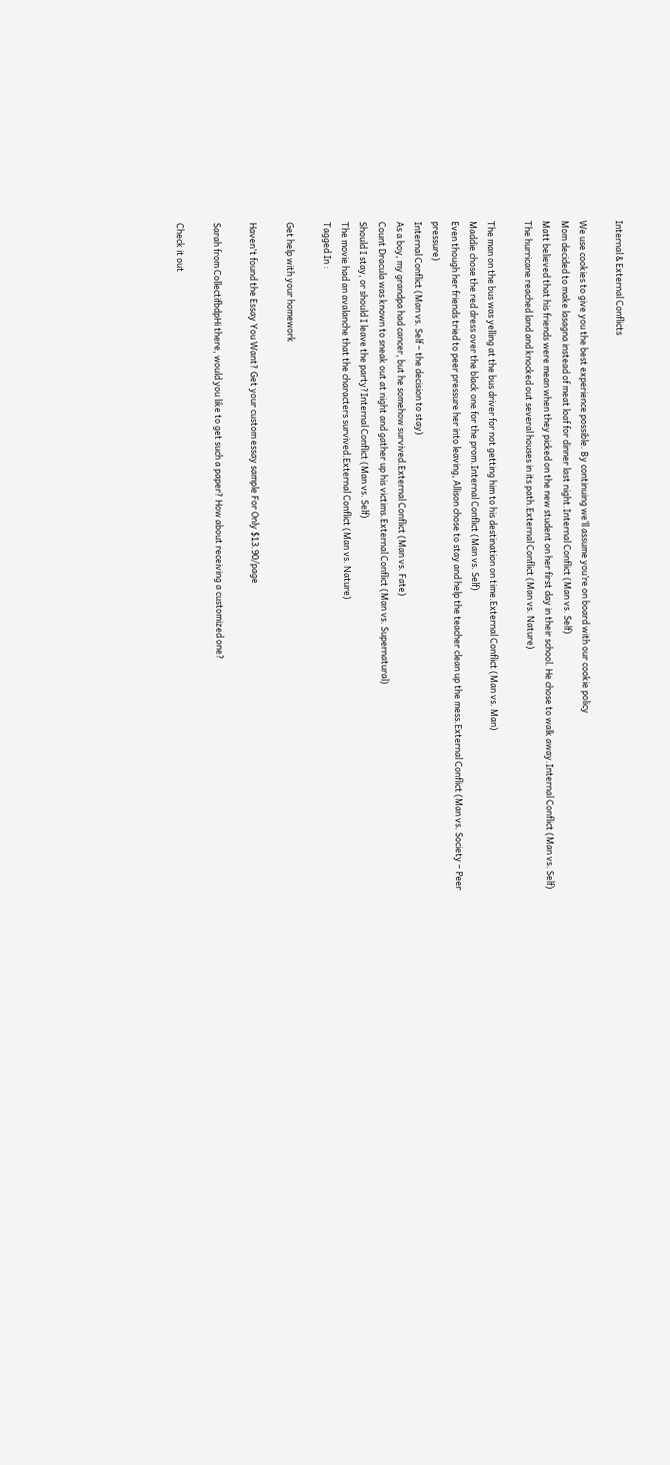Internal & External Conflicts

We use cookies to give you the best experience possible. By continuing we’ll assume you’re on board with our cookie policy
Mom decided to make lasagna instead of meat loaf for dinner last night.Internal Conflict (Man vs. Self)
Matt believed that his friends were mean when they picked on the new student on her first day in their school. He chose to walk away.Internal Conflict (Man vs. Self)
The hurricane reached land and knocked out several houses in its path.External Conflict (Man vs. Nature)

The man on the bus was yelling at the bus driver for not getting him to his destination on time.External Conflict (Man vs. Man)
Maddie chose the red dress over the black one for the prom.Internal Conflict (Man vs. Self)
Even though her friends tried to peer pressure her into leaving, Allison chose to stay and help the teacher clean up the mess.External Conflict (Man vs. Society – Peer pressure)
Internal Conflict (Man vs. Self – the decision to stay)
As a boy, my grandpa had cancer, but he somehow survived.External Conflict (Man vs. Fate)
Count Dracula was known to sneak out at night and gather up his victims.External Conflict (Man vs. Supernatural)
Should I stay, or should I leave the party?Internal Conflict (Man vs. Self)
The movie had an avalanche that the characters survived.External Conflict (Man vs. Nature)
Tagged In :

Get help with your homework

Haven't found the Essay You Want? Get your custom essay sample For Only $13.90/page

Sarah from CollectifbdpHi there, would you like to get such a paper? How about receiving a customized one?

Check it out